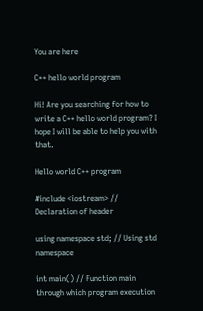You are here

C++ hello world program

Hi! Are you searching for how to write a C++ hello world program? I hope I will be able to help you with that.

Hello world C++ program

#include <iostream> // Declaration of header

using namespace std; // Using std namespace

int main() // Function main through which program execution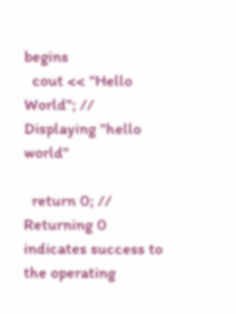begins
  cout << "Hello World"; // Displaying "hello world"

  return 0; // Returning 0 indicates success to the operating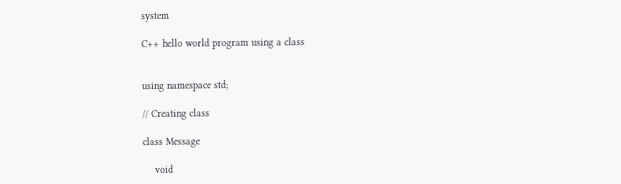system

C++ hello world program using a class


using namespace std;

// Creating class

class Message

    void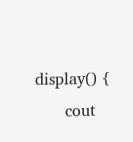display() {
      cout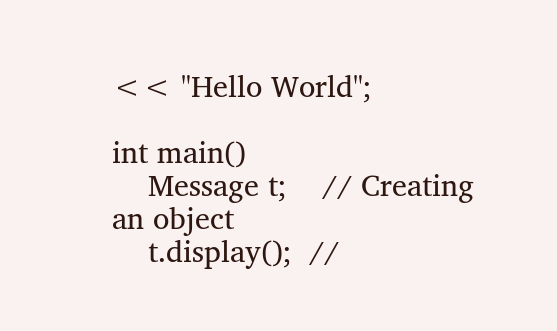<< "Hello World";

int main()
    Message t;    // Creating an object
    t.display();  //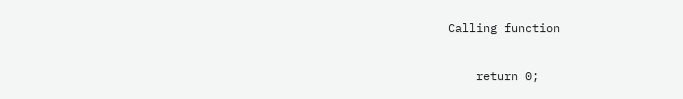Calling function

    return 0;